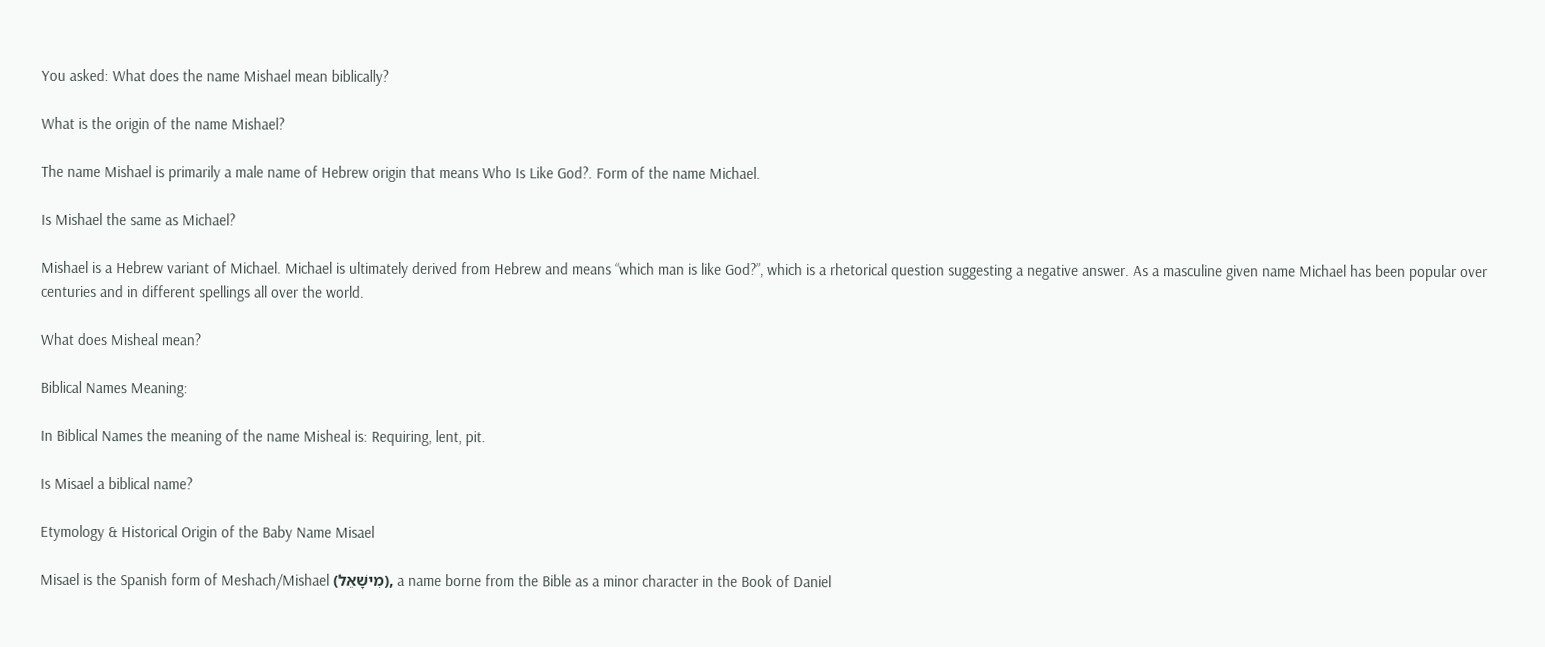You asked: What does the name Mishael mean biblically?

What is the origin of the name Mishael?

The name Mishael is primarily a male name of Hebrew origin that means Who Is Like God?. Form of the name Michael.

Is Mishael the same as Michael?

Mishael is a Hebrew variant of Michael. Michael is ultimately derived from Hebrew and means “which man is like God?”, which is a rhetorical question suggesting a negative answer. As a masculine given name Michael has been popular over centuries and in different spellings all over the world.

What does Misheal mean?

Biblical Names Meaning:

In Biblical Names the meaning of the name Misheal is: Requiring, lent, pit.

Is Misael a biblical name?

Etymology & Historical Origin of the Baby Name Misael

Misael is the Spanish form of Meshach/Mishael (מִישָׁאֵל), a name borne from the Bible as a minor character in the Book of Daniel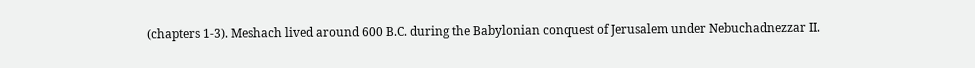(chapters 1-3). Meshach lived around 600 B.C. during the Babylonian conquest of Jerusalem under Nebuchadnezzar II.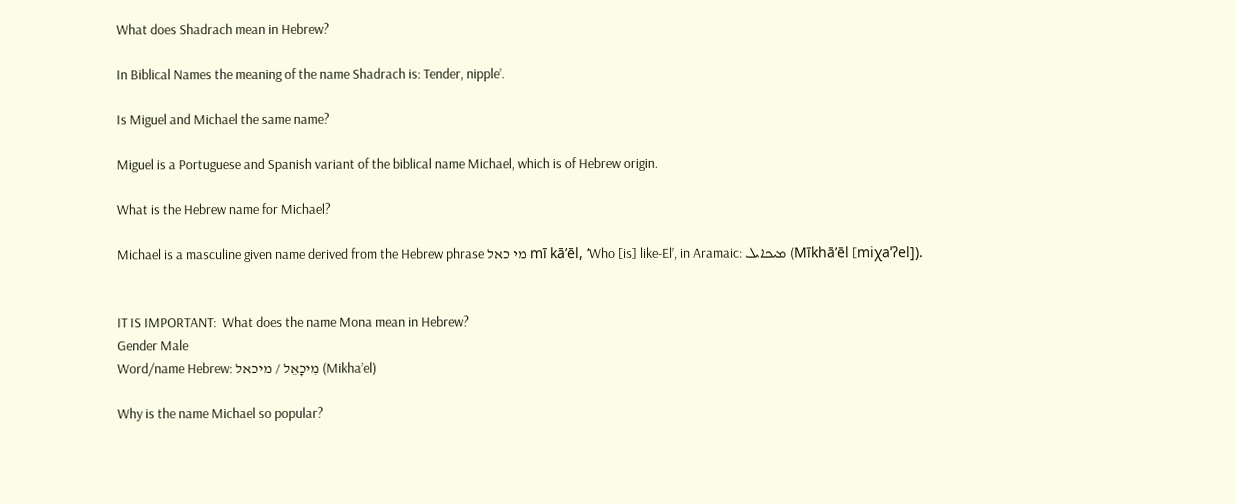What does Shadrach mean in Hebrew?

In Biblical Names the meaning of the name Shadrach is: Tender, nipple’.

Is Miguel and Michael the same name?

Miguel is a Portuguese and Spanish variant of the biblical name Michael, which is of Hebrew origin.

What is the Hebrew name for Michael?

Michael is a masculine given name derived from the Hebrew phrase מי כאל mī kāʼēl, ‘Who [is] like-El’, in Aramaic: ܡܝܟܐܝܠ (Mīkhāʼēl [miχaˈʔel]).


IT IS IMPORTANT:  What does the name Mona mean in Hebrew?
Gender Male
Word/name Hebrew: מִיכָאֵל / מיכאל (Mikha’el)

Why is the name Michael so popular?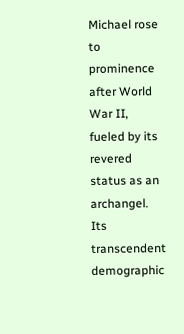Michael rose to prominence after World War II, fueled by its revered status as an archangel. Its transcendent demographic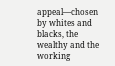appeal—chosen by whites and blacks, the wealthy and the working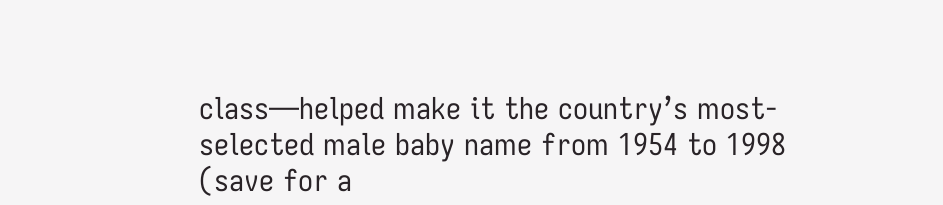class—helped make it the country’s most-selected male baby name from 1954 to 1998 (save for a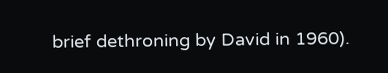brief dethroning by David in 1960).